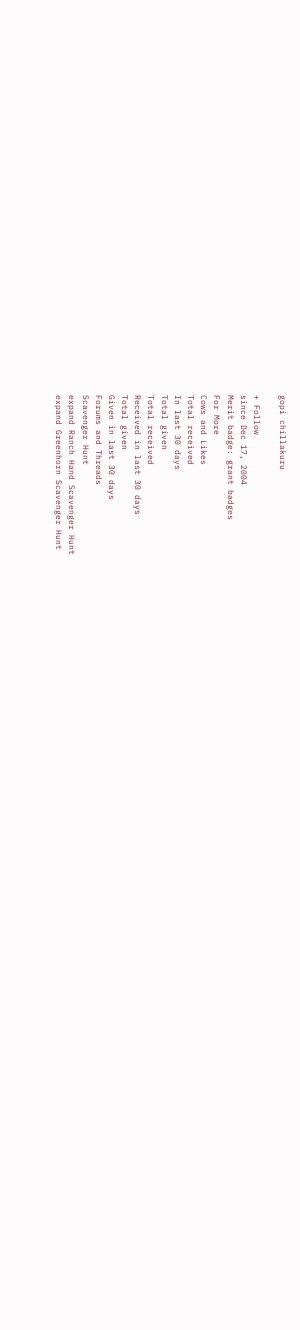gopi chillakuru

+ Follow
since Dec 17, 2004
Merit badge: grant badges
For More
Cows and Likes
Total received
In last 30 days
Total given
Total received
Received in last 30 days
Total given
Given in last 30 days
Forums and Threads
Scavenger Hunt
expand Ranch Hand Scavenger Hunt
expand Greenhorn Scavenger Hunt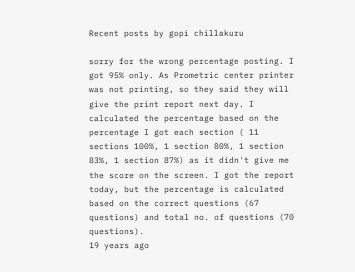Recent posts by gopi chillakuru

sorry for the wrong percentage posting. I got 95% only. As Prometric center printer was not printing, so they said they will give the print report next day. I calculated the percentage based on the percentage I got each section ( 11 sections 100%, 1 section 80%, 1 section 83%, 1 section 87%) as it didn't give me the score on the screen. I got the report today, but the percentage is calculated based on the correct questions (67 questions) and total no. of questions (70 questions).
19 years ago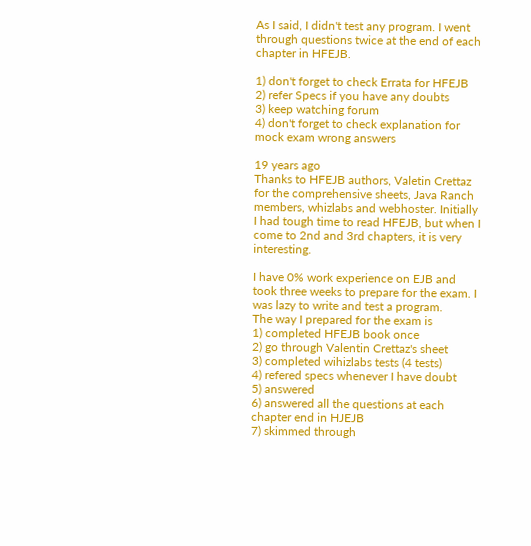As I said, I didn't test any program. I went through questions twice at the end of each chapter in HFEJB.

1) don't forget to check Errata for HFEJB
2) refer Specs if you have any doubts
3) keep watching forum
4) don't forget to check explanation for mock exam wrong answers

19 years ago
Thanks to HFEJB authors, Valetin Crettaz for the comprehensive sheets, Java Ranch members, whizlabs and webhoster. Initially I had tough time to read HFEJB, but when I come to 2nd and 3rd chapters, it is very interesting.

I have 0% work experience on EJB and took three weeks to prepare for the exam. I was lazy to write and test a program.
The way I prepared for the exam is
1) completed HFEJB book once
2) go through Valentin Crettaz's sheet
3) completed wihizlabs tests (4 tests)
4) refered specs whenever I have doubt
5) answered
6) answered all the questions at each chapter end in HJEJB
7) skimmed through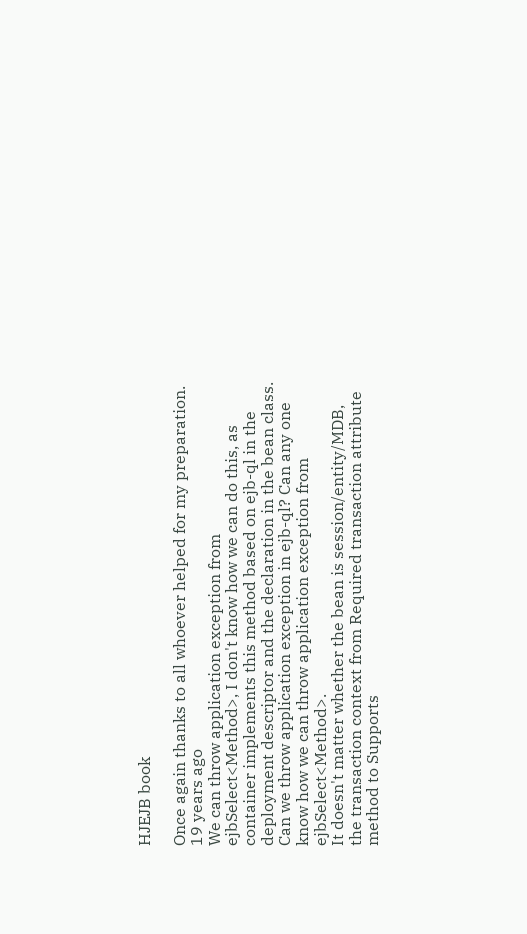HJEJB book

Once again thanks to all whoever helped for my preparation.
19 years ago
We can throw application exception from ejbSelect<Method>, I don't know how we can do this, as container implements this method based on ejb-ql in the deployment descriptor and the declaration in the bean class. Can we throw application exception in ejb-ql? Can any one know how we can throw application exception from ejbSelect<Method>.
It doesn't matter whether the bean is session/entity/MDB, the transaction context from Required transaction attribute method to Supports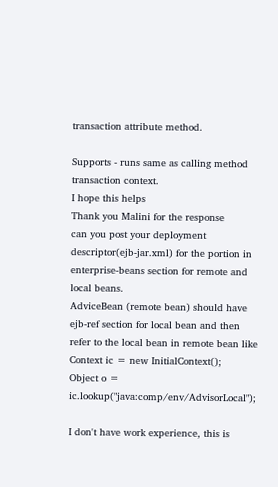transaction attribute method.

Supports - runs same as calling method transaction context.
I hope this helps
Thank you Malini for the response
can you post your deployment descriptor(ejb-jar.xml) for the portion in enterprise-beans section for remote and local beans.
AdviceBean (remote bean) should have ejb-ref section for local bean and then refer to the local bean in remote bean like
Context ic = new InitialContext();
Object o = ic.lookup("java:comp/env/AdvisorLocal");

I don't have work experience, this is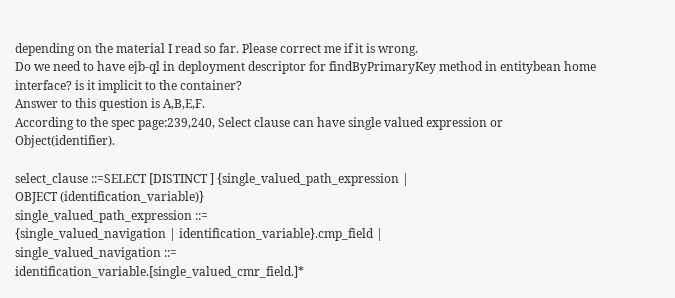depending on the material I read so far. Please correct me if it is wrong.
Do we need to have ejb-ql in deployment descriptor for findByPrimaryKey method in entitybean home interface? is it implicit to the container?
Answer to this question is A,B,E,F.
According to the spec page:239,240, Select clause can have single valued expression or Object(identifier).

select_clause ::=SELECT [DISTINCT ] {single_valued_path_expression |
OBJECT (identification_variable)}
single_valued_path_expression ::=
{single_valued_navigation | identification_variable}.cmp_field |
single_valued_navigation ::=
identification_variable.[single_valued_cmr_field.]*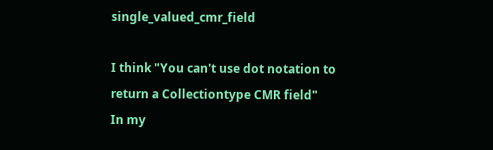single_valued_cmr_field

I think "You can't use dot notation to return a Collectiontype CMR field"
In my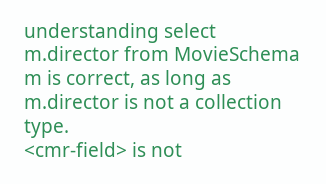understanding select m.director from MovieSchema m is correct, as long as m.director is not a collection type.
<cmr-field> is not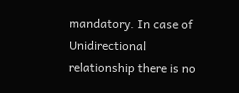mandatory. In case of Unidirectional relationship there is no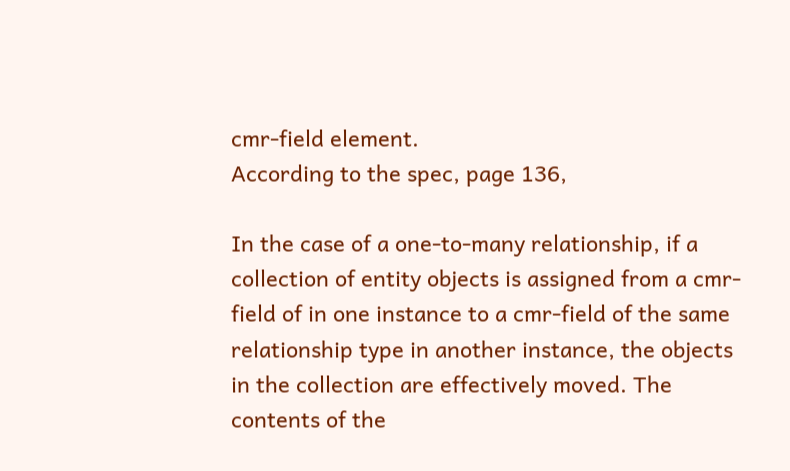cmr-field element.
According to the spec, page 136,

In the case of a one-to-many relationship, if a collection of entity objects is assigned from a cmr-field of in one instance to a cmr-field of the same relationship type in another instance, the objects in the collection are effectively moved. The contents of the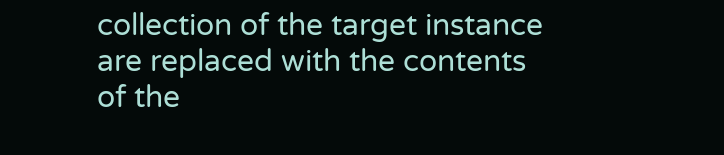collection of the target instance are replaced with the contents of the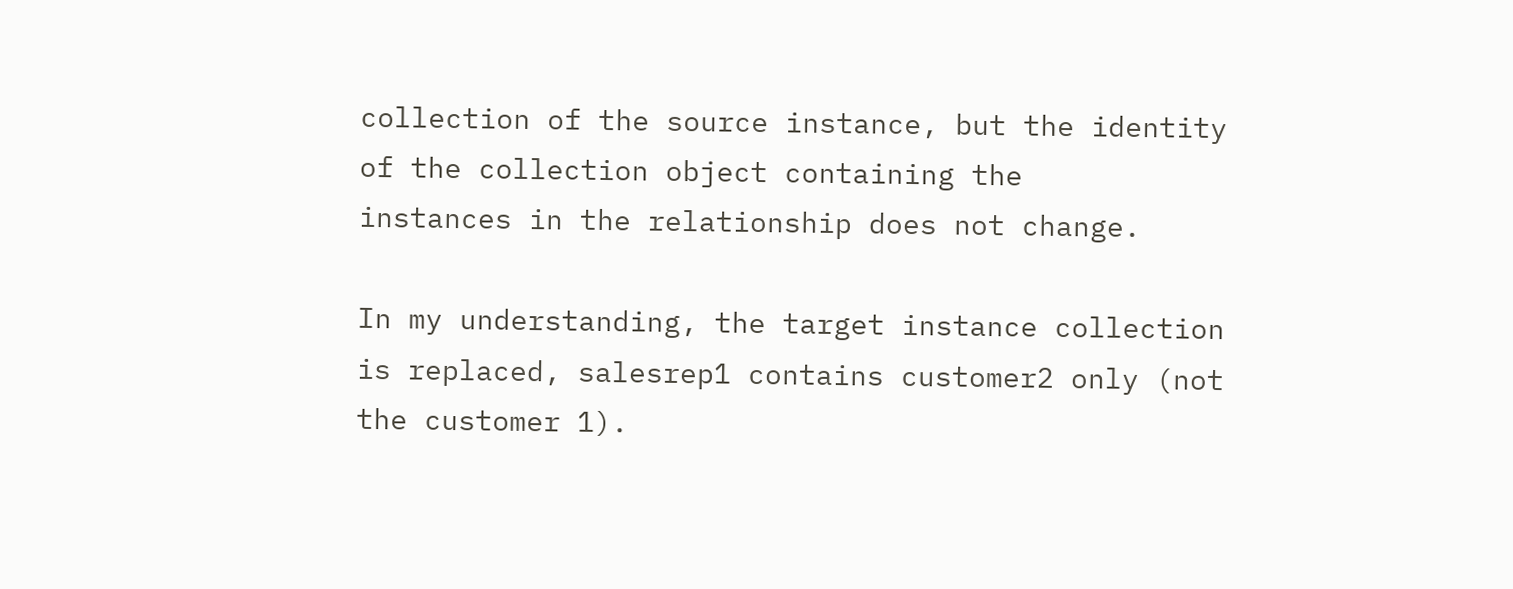collection of the source instance, but the identity of the collection object containing the
instances in the relationship does not change.

In my understanding, the target instance collection is replaced, salesrep1 contains customer2 only (not the customer 1).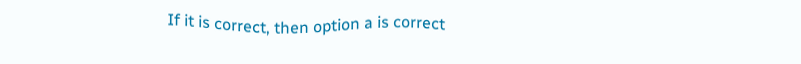If it is correct, then option a is correct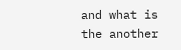and what is the another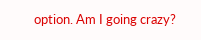option. Am I going crazy?